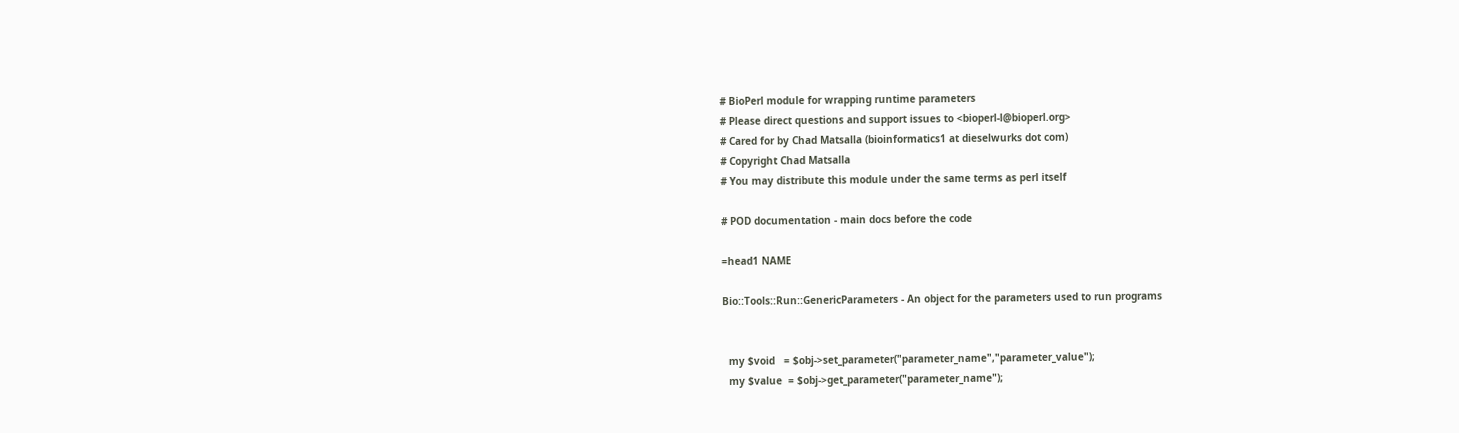# BioPerl module for wrapping runtime parameters
# Please direct questions and support issues to <bioperl-l@bioperl.org>
# Cared for by Chad Matsalla (bioinformatics1 at dieselwurks dot com)
# Copyright Chad Matsalla
# You may distribute this module under the same terms as perl itself

# POD documentation - main docs before the code

=head1 NAME

Bio::Tools::Run::GenericParameters - An object for the parameters used to run programs


  my $void   = $obj->set_parameter("parameter_name","parameter_value");
  my $value  = $obj->get_parameter("parameter_name");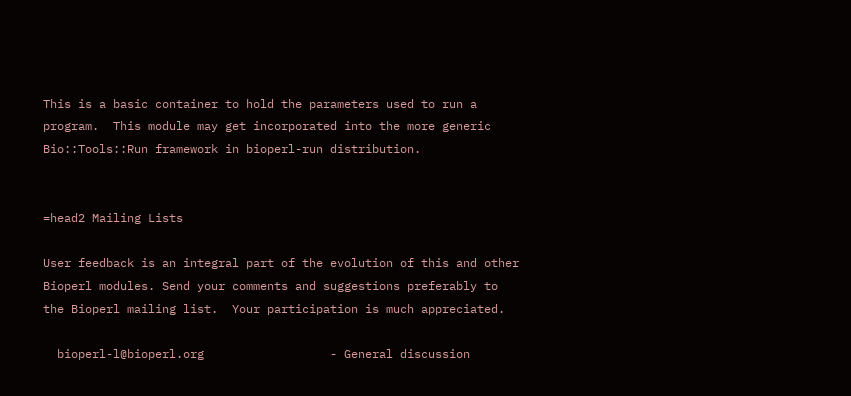This is a basic container to hold the parameters used to run a
program.  This module may get incorporated into the more generic
Bio::Tools::Run framework in bioperl-run distribution.


=head2 Mailing Lists

User feedback is an integral part of the evolution of this and other
Bioperl modules. Send your comments and suggestions preferably to
the Bioperl mailing list.  Your participation is much appreciated.

  bioperl-l@bioperl.org                  - General discussion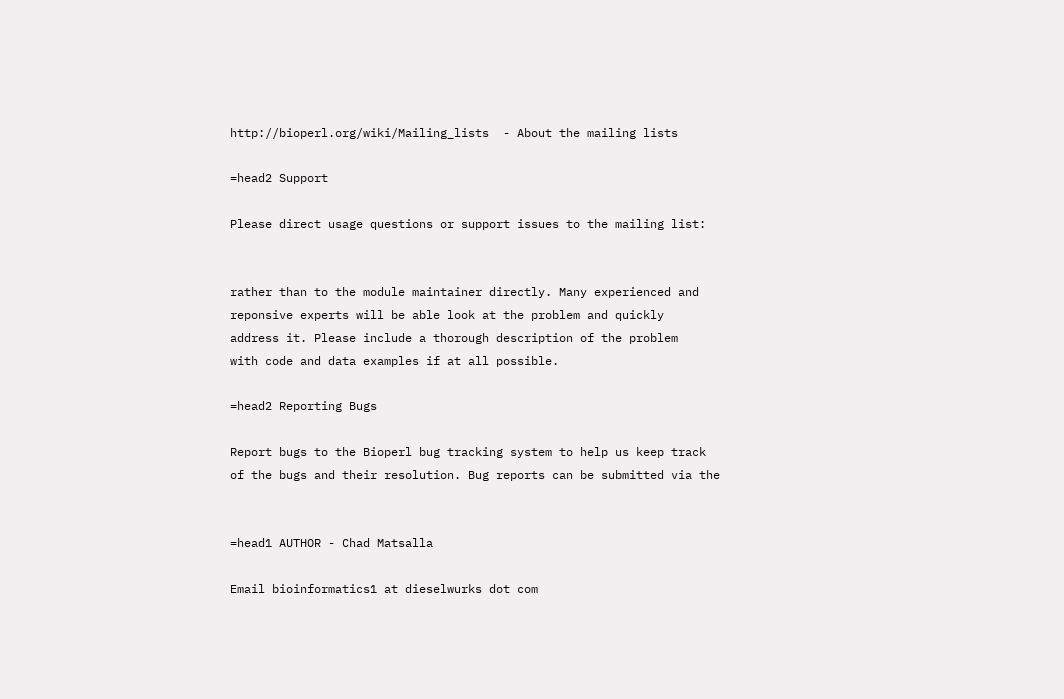http://bioperl.org/wiki/Mailing_lists  - About the mailing lists

=head2 Support

Please direct usage questions or support issues to the mailing list:


rather than to the module maintainer directly. Many experienced and
reponsive experts will be able look at the problem and quickly
address it. Please include a thorough description of the problem
with code and data examples if at all possible.

=head2 Reporting Bugs

Report bugs to the Bioperl bug tracking system to help us keep track
of the bugs and their resolution. Bug reports can be submitted via the


=head1 AUTHOR - Chad Matsalla

Email bioinformatics1 at dieselwurks dot com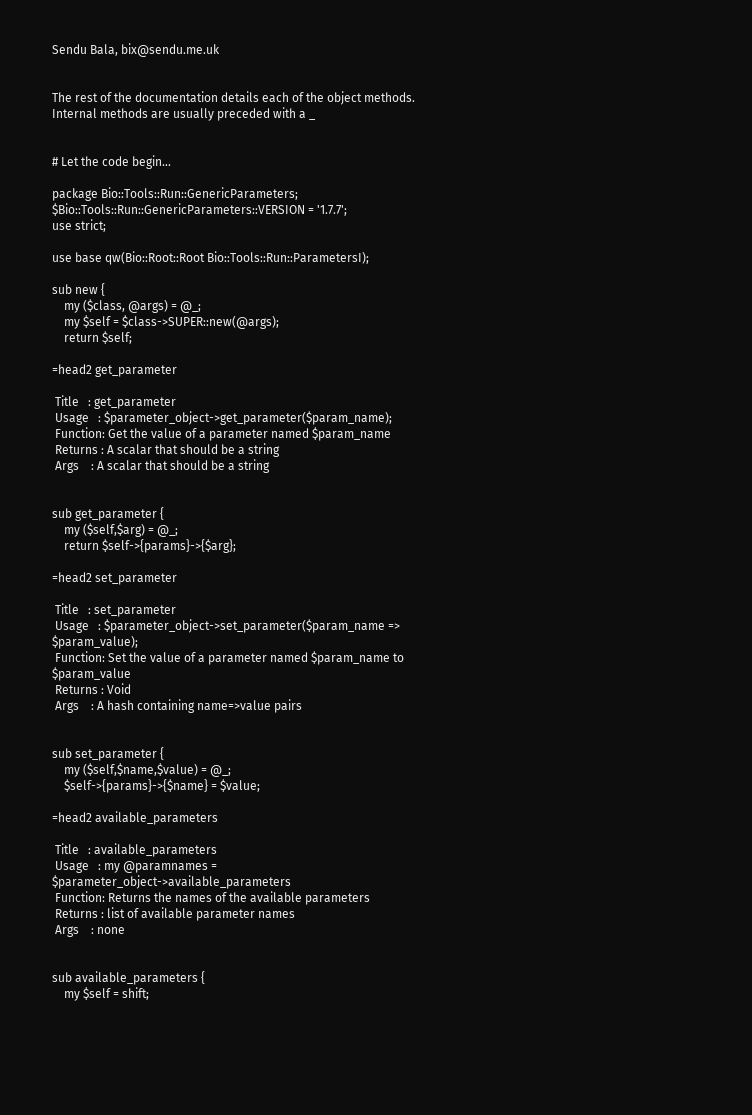Sendu Bala, bix@sendu.me.uk


The rest of the documentation details each of the object methods.
Internal methods are usually preceded with a _


# Let the code begin...

package Bio::Tools::Run::GenericParameters;
$Bio::Tools::Run::GenericParameters::VERSION = '1.7.7';
use strict;

use base qw(Bio::Root::Root Bio::Tools::Run::ParametersI);

sub new {
    my ($class, @args) = @_;
    my $self = $class->SUPER::new(@args);
    return $self;

=head2 get_parameter

 Title   : get_parameter
 Usage   : $parameter_object->get_parameter($param_name);
 Function: Get the value of a parameter named $param_name
 Returns : A scalar that should be a string
 Args    : A scalar that should be a string


sub get_parameter {
    my ($self,$arg) = @_;
    return $self->{params}->{$arg};

=head2 set_parameter

 Title   : set_parameter
 Usage   : $parameter_object->set_parameter($param_name => $param_value);
 Function: Set the value of a parameter named $param_name to $param_value
 Returns : Void
 Args    : A hash containing name=>value pairs


sub set_parameter {
    my ($self,$name,$value) = @_;
    $self->{params}->{$name} = $value;

=head2 available_parameters

 Title   : available_parameters
 Usage   : my @paramnames = $parameter_object->available_parameters
 Function: Returns the names of the available parameters
 Returns : list of available parameter names
 Args    : none


sub available_parameters {
    my $self = shift;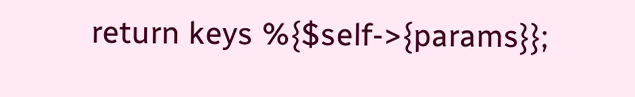return keys %{$self->{params}};